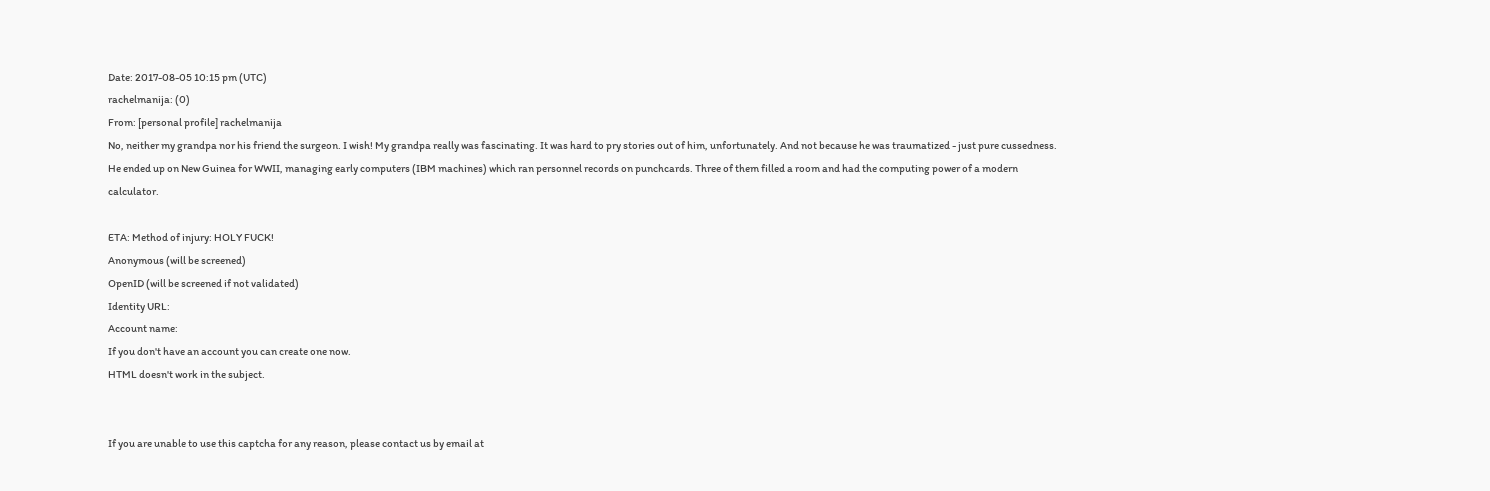Date: 2017-08-05 10:15 pm (UTC)
rachelmanija: (0)
From: [personal profile] rachelmanija
No, neither my grandpa nor his friend the surgeon. I wish! My grandpa really was fascinating. It was hard to pry stories out of him, unfortunately. And not because he was traumatized - just pure cussedness. He ended up on New Guinea for WWII, managing early computers (IBM machines) which ran personnel records on punchcards. Three of them filled a room and had the computing power of a modern calculator.

ETA: Method of injury: HOLY FUCK!
Anonymous (will be screened)
OpenID (will be screened if not validated)
Identity URL:
Account name:
If you don't have an account you can create one now.
HTML doesn't work in the subject.


If you are unable to use this captcha for any reason, please contact us by email at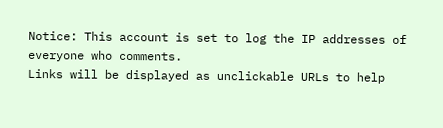Notice: This account is set to log the IP addresses of everyone who comments.
Links will be displayed as unclickable URLs to help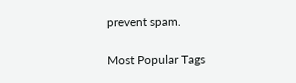prevent spam.

Most Popular Tags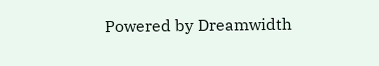Powered by Dreamwidth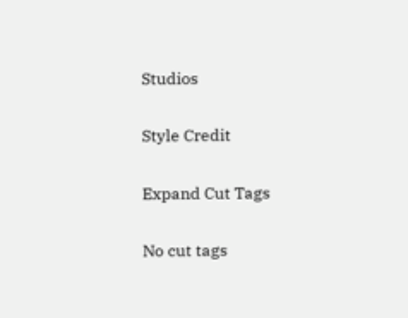Studios

Style Credit

Expand Cut Tags

No cut tags